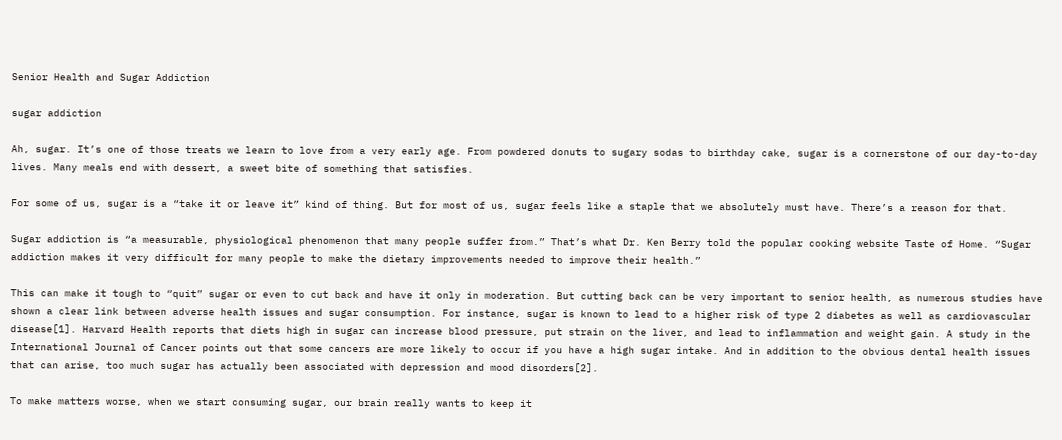Senior Health and Sugar Addiction

sugar addiction

Ah, sugar. It’s one of those treats we learn to love from a very early age. From powdered donuts to sugary sodas to birthday cake, sugar is a cornerstone of our day-to-day lives. Many meals end with dessert, a sweet bite of something that satisfies.

For some of us, sugar is a “take it or leave it” kind of thing. But for most of us, sugar feels like a staple that we absolutely must have. There’s a reason for that.

Sugar addiction is “a measurable, physiological phenomenon that many people suffer from.” That’s what Dr. Ken Berry told the popular cooking website Taste of Home. “Sugar addiction makes it very difficult for many people to make the dietary improvements needed to improve their health.”

This can make it tough to “quit” sugar or even to cut back and have it only in moderation. But cutting back can be very important to senior health, as numerous studies have shown a clear link between adverse health issues and sugar consumption. For instance, sugar is known to lead to a higher risk of type 2 diabetes as well as cardiovascular disease[1]. Harvard Health reports that diets high in sugar can increase blood pressure, put strain on the liver, and lead to inflammation and weight gain. A study in the International Journal of Cancer points out that some cancers are more likely to occur if you have a high sugar intake. And in addition to the obvious dental health issues that can arise, too much sugar has actually been associated with depression and mood disorders[2].

To make matters worse, when we start consuming sugar, our brain really wants to keep it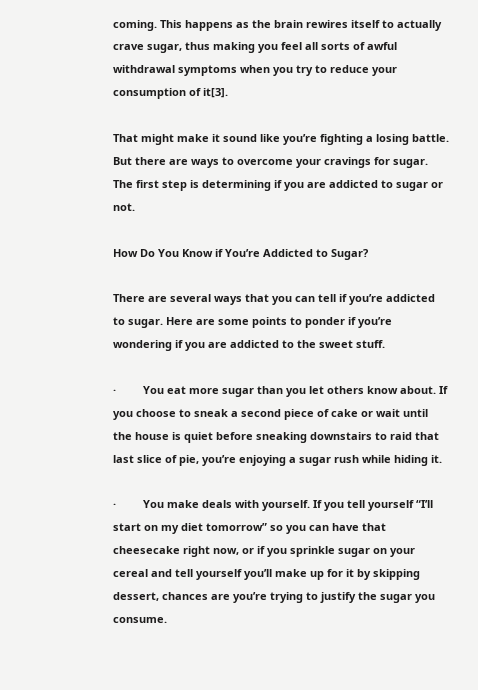coming. This happens as the brain rewires itself to actually crave sugar, thus making you feel all sorts of awful withdrawal symptoms when you try to reduce your consumption of it[3].

That might make it sound like you’re fighting a losing battle. But there are ways to overcome your cravings for sugar. The first step is determining if you are addicted to sugar or not.

How Do You Know if You’re Addicted to Sugar?

There are several ways that you can tell if you’re addicted to sugar. Here are some points to ponder if you’re wondering if you are addicted to the sweet stuff.

·         You eat more sugar than you let others know about. If you choose to sneak a second piece of cake or wait until the house is quiet before sneaking downstairs to raid that last slice of pie, you’re enjoying a sugar rush while hiding it.

·         You make deals with yourself. If you tell yourself “I’ll start on my diet tomorrow” so you can have that cheesecake right now, or if you sprinkle sugar on your cereal and tell yourself you’ll make up for it by skipping dessert, chances are you’re trying to justify the sugar you consume.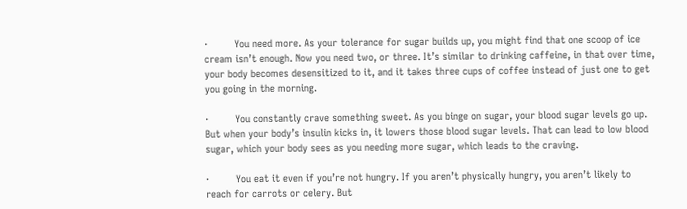·         You need more. As your tolerance for sugar builds up, you might find that one scoop of ice cream isn’t enough. Now you need two, or three. It’s similar to drinking caffeine, in that over time, your body becomes desensitized to it, and it takes three cups of coffee instead of just one to get you going in the morning.

·         You constantly crave something sweet. As you binge on sugar, your blood sugar levels go up. But when your body’s insulin kicks in, it lowers those blood sugar levels. That can lead to low blood sugar, which your body sees as you needing more sugar, which leads to the craving.

·         You eat it even if you’re not hungry. If you aren’t physically hungry, you aren’t likely to reach for carrots or celery. But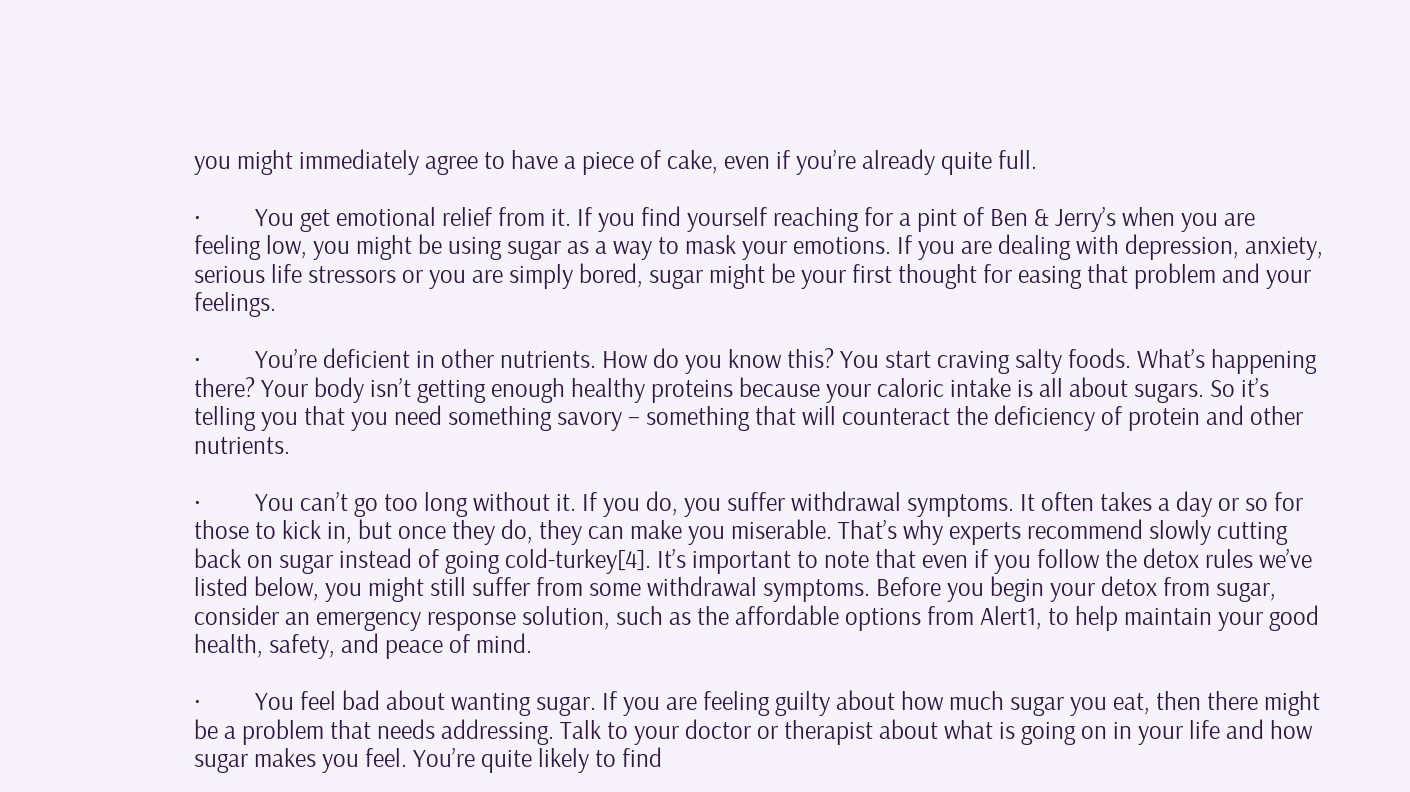you might immediately agree to have a piece of cake, even if you’re already quite full.

·         You get emotional relief from it. If you find yourself reaching for a pint of Ben & Jerry’s when you are feeling low, you might be using sugar as a way to mask your emotions. If you are dealing with depression, anxiety, serious life stressors or you are simply bored, sugar might be your first thought for easing that problem and your feelings.

·         You’re deficient in other nutrients. How do you know this? You start craving salty foods. What’s happening there? Your body isn’t getting enough healthy proteins because your caloric intake is all about sugars. So it’s telling you that you need something savory – something that will counteract the deficiency of protein and other nutrients.

·         You can’t go too long without it. If you do, you suffer withdrawal symptoms. It often takes a day or so for those to kick in, but once they do, they can make you miserable. That’s why experts recommend slowly cutting back on sugar instead of going cold-turkey[4]. It’s important to note that even if you follow the detox rules we’ve listed below, you might still suffer from some withdrawal symptoms. Before you begin your detox from sugar, consider an emergency response solution, such as the affordable options from Alert1, to help maintain your good health, safety, and peace of mind.

·         You feel bad about wanting sugar. If you are feeling guilty about how much sugar you eat, then there might be a problem that needs addressing. Talk to your doctor or therapist about what is going on in your life and how sugar makes you feel. You’re quite likely to find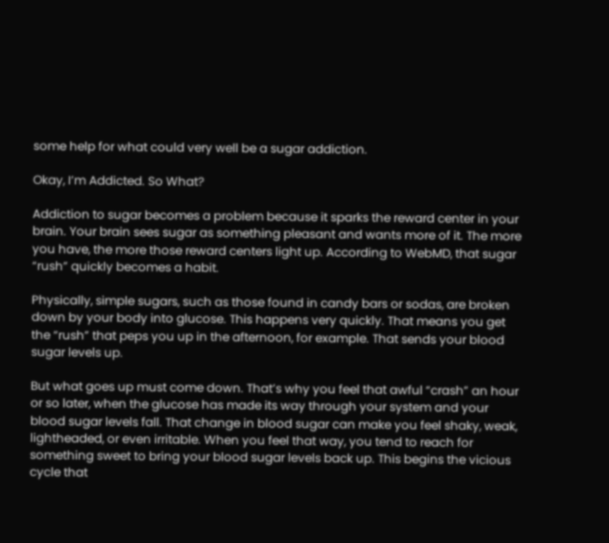some help for what could very well be a sugar addiction.

Okay, I’m Addicted. So What?

Addiction to sugar becomes a problem because it sparks the reward center in your brain. Your brain sees sugar as something pleasant and wants more of it. The more you have, the more those reward centers light up. According to WebMD, that sugar “rush” quickly becomes a habit.

Physically, simple sugars, such as those found in candy bars or sodas, are broken down by your body into glucose. This happens very quickly. That means you get the “rush” that peps you up in the afternoon, for example. That sends your blood sugar levels up.

But what goes up must come down. That’s why you feel that awful “crash” an hour or so later, when the glucose has made its way through your system and your blood sugar levels fall. That change in blood sugar can make you feel shaky, weak, lightheaded, or even irritable. When you feel that way, you tend to reach for something sweet to bring your blood sugar levels back up. This begins the vicious cycle that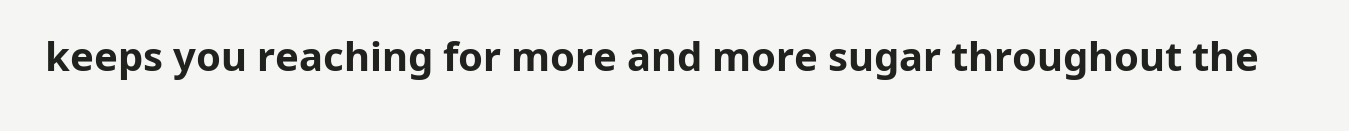keeps you reaching for more and more sugar throughout the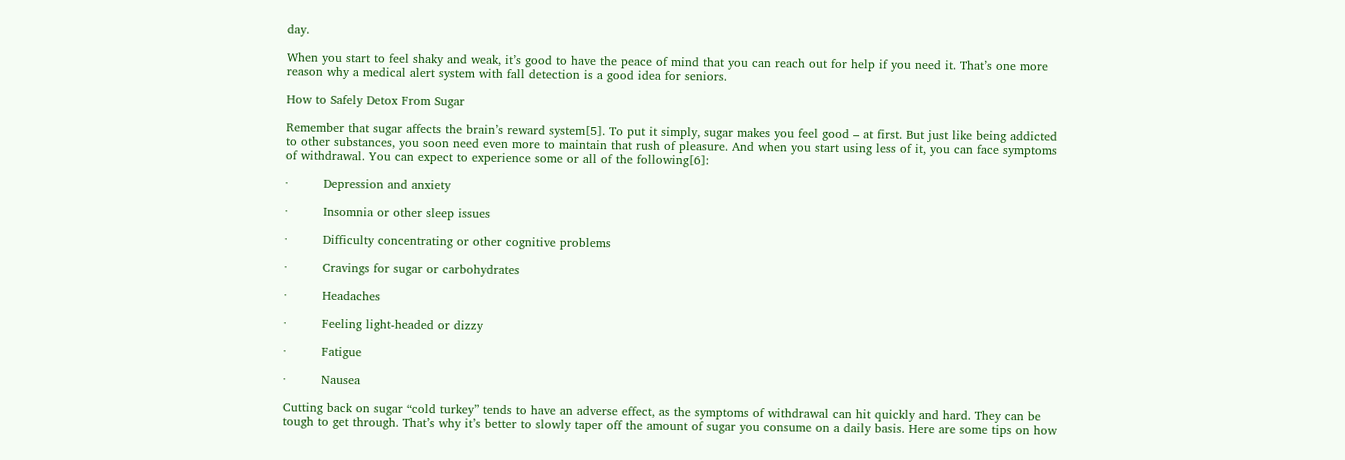day.

When you start to feel shaky and weak, it’s good to have the peace of mind that you can reach out for help if you need it. That’s one more reason why a medical alert system with fall detection is a good idea for seniors.

How to Safely Detox From Sugar

Remember that sugar affects the brain’s reward system[5]. To put it simply, sugar makes you feel good – at first. But just like being addicted to other substances, you soon need even more to maintain that rush of pleasure. And when you start using less of it, you can face symptoms of withdrawal. You can expect to experience some or all of the following[6]:

·         Depression and anxiety

·         Insomnia or other sleep issues

·         Difficulty concentrating or other cognitive problems

·         Cravings for sugar or carbohydrates

·         Headaches

·         Feeling light-headed or dizzy

·         Fatigue

·         Nausea

Cutting back on sugar “cold turkey” tends to have an adverse effect, as the symptoms of withdrawal can hit quickly and hard. They can be tough to get through. That’s why it’s better to slowly taper off the amount of sugar you consume on a daily basis. Here are some tips on how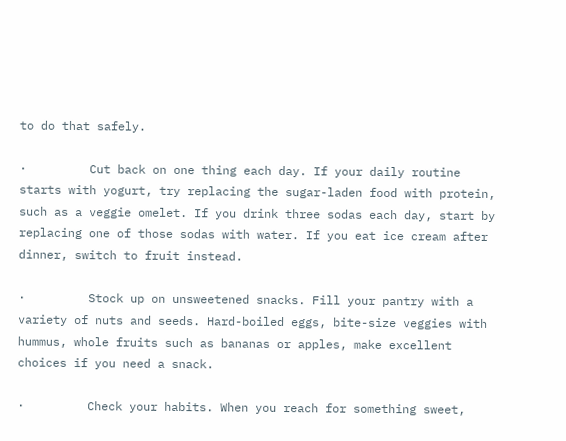to do that safely.

·         Cut back on one thing each day. If your daily routine starts with yogurt, try replacing the sugar-laden food with protein, such as a veggie omelet. If you drink three sodas each day, start by replacing one of those sodas with water. If you eat ice cream after dinner, switch to fruit instead.

·         Stock up on unsweetened snacks. Fill your pantry with a variety of nuts and seeds. Hard-boiled eggs, bite-size veggies with hummus, whole fruits such as bananas or apples, make excellent choices if you need a snack.

·         Check your habits. When you reach for something sweet,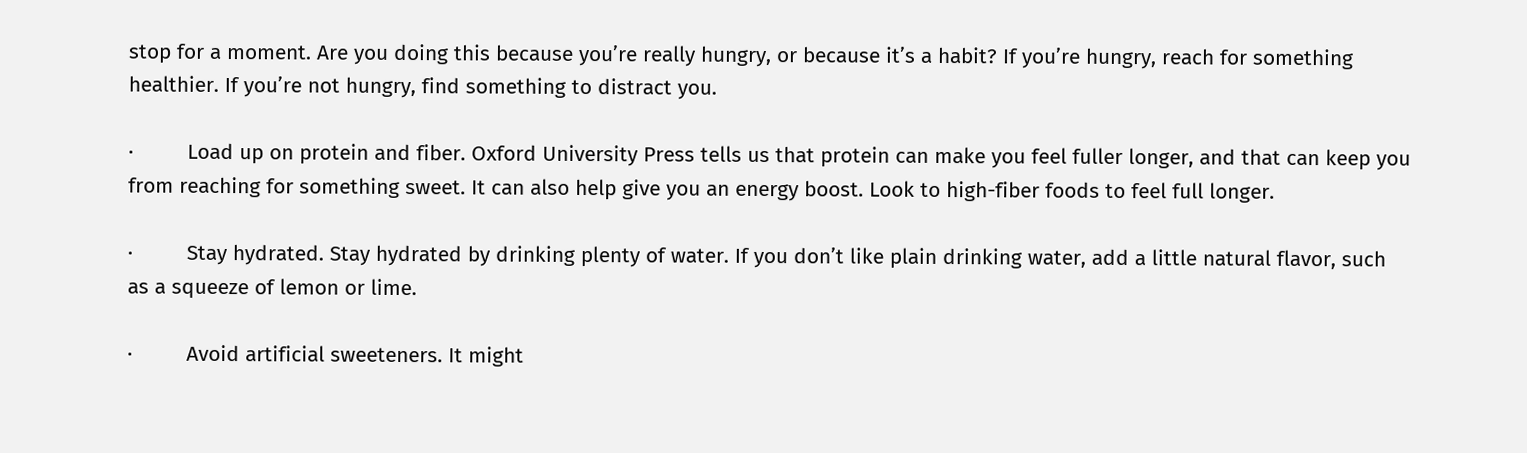stop for a moment. Are you doing this because you’re really hungry, or because it’s a habit? If you’re hungry, reach for something healthier. If you’re not hungry, find something to distract you.

·         Load up on protein and fiber. Oxford University Press tells us that protein can make you feel fuller longer, and that can keep you from reaching for something sweet. It can also help give you an energy boost. Look to high-fiber foods to feel full longer.

·         Stay hydrated. Stay hydrated by drinking plenty of water. If you don’t like plain drinking water, add a little natural flavor, such as a squeeze of lemon or lime.

·         Avoid artificial sweeteners. It might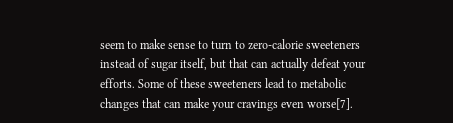seem to make sense to turn to zero-calorie sweeteners instead of sugar itself, but that can actually defeat your efforts. Some of these sweeteners lead to metabolic changes that can make your cravings even worse[7].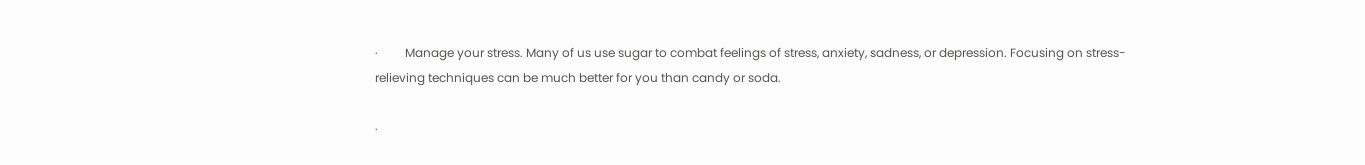·         Manage your stress. Many of us use sugar to combat feelings of stress, anxiety, sadness, or depression. Focusing on stress-relieving techniques can be much better for you than candy or soda.

·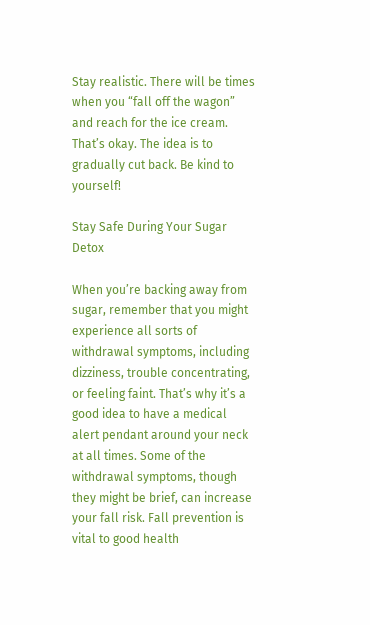Stay realistic. There will be times when you “fall off the wagon” and reach for the ice cream. That’s okay. The idea is to gradually cut back. Be kind to yourself!

Stay Safe During Your Sugar Detox

When you’re backing away from sugar, remember that you might experience all sorts of withdrawal symptoms, including dizziness, trouble concentrating, or feeling faint. That’s why it’s a good idea to have a medical alert pendant around your neck at all times. Some of the withdrawal symptoms, though they might be brief, can increase your fall risk. Fall prevention is vital to good health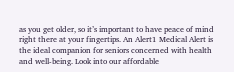as you get older, so it’s important to have peace of mind right there at your fingertips. An Alert1 Medical Alert is the ideal companion for seniors concerned with health and well-being. Look into our affordable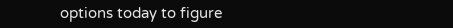options today to figure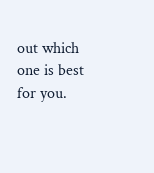out which one is best for you.